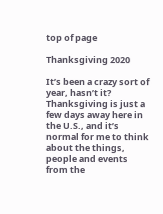top of page

Thanksgiving 2020

It’s been a crazy sort of year, hasn’t it? Thanksgiving is just a few days away here in the U.S., and it’s normal for me to think about the things, people and events from the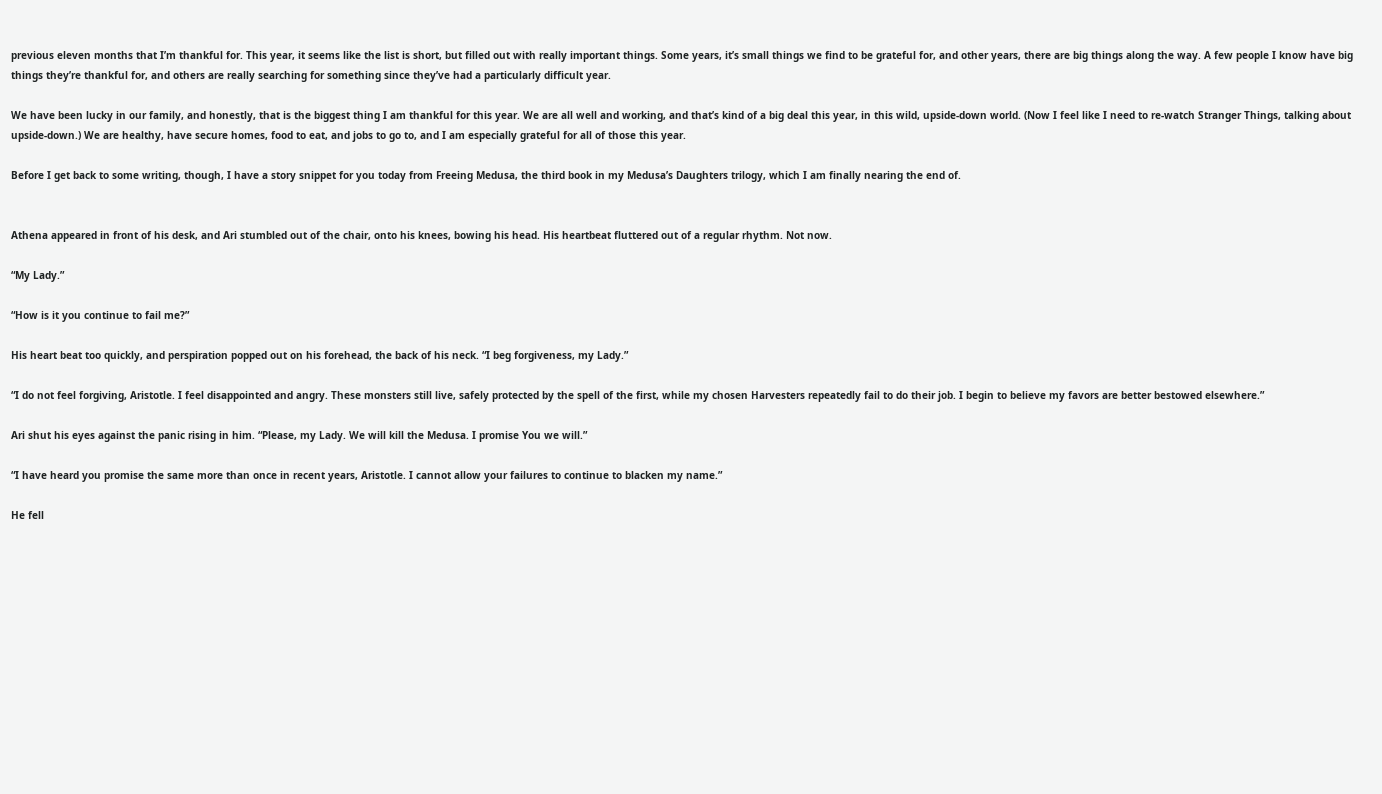previous eleven months that I’m thankful for. This year, it seems like the list is short, but filled out with really important things. Some years, it’s small things we find to be grateful for, and other years, there are big things along the way. A few people I know have big things they’re thankful for, and others are really searching for something since they’ve had a particularly difficult year.

We have been lucky in our family, and honestly, that is the biggest thing I am thankful for this year. We are all well and working, and that’s kind of a big deal this year, in this wild, upside-down world. (Now I feel like I need to re-watch Stranger Things, talking about upside-down.) We are healthy, have secure homes, food to eat, and jobs to go to, and I am especially grateful for all of those this year.

Before I get back to some writing, though, I have a story snippet for you today from Freeing Medusa, the third book in my Medusa’s Daughters trilogy, which I am finally nearing the end of.


Athena appeared in front of his desk, and Ari stumbled out of the chair, onto his knees, bowing his head. His heartbeat fluttered out of a regular rhythm. Not now.

“My Lady.”

“How is it you continue to fail me?”

His heart beat too quickly, and perspiration popped out on his forehead, the back of his neck. “I beg forgiveness, my Lady.”

“I do not feel forgiving, Aristotle. I feel disappointed and angry. These monsters still live, safely protected by the spell of the first, while my chosen Harvesters repeatedly fail to do their job. I begin to believe my favors are better bestowed elsewhere.”

Ari shut his eyes against the panic rising in him. “Please, my Lady. We will kill the Medusa. I promise You we will.”

“I have heard you promise the same more than once in recent years, Aristotle. I cannot allow your failures to continue to blacken my name.”

He fell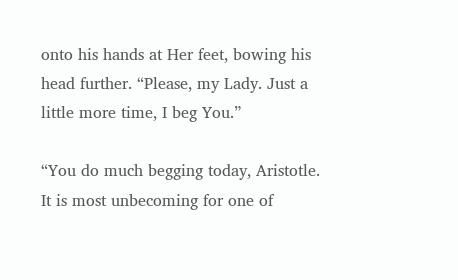onto his hands at Her feet, bowing his head further. “Please, my Lady. Just a little more time, I beg You.”

“You do much begging today, Aristotle. It is most unbecoming for one of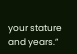your stature and years.”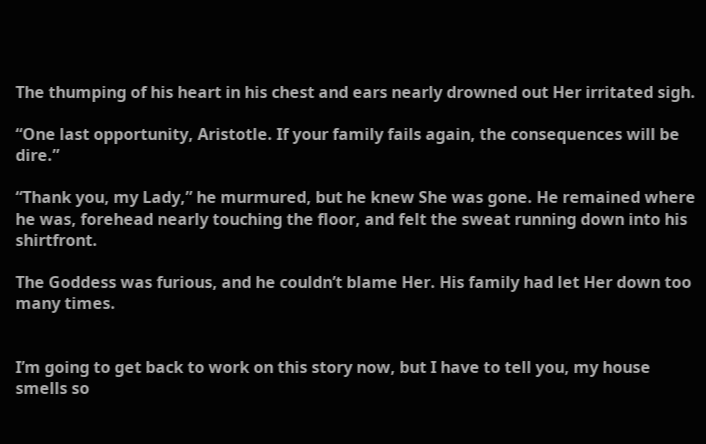The thumping of his heart in his chest and ears nearly drowned out Her irritated sigh.

“One last opportunity, Aristotle. If your family fails again, the consequences will be dire.”

“Thank you, my Lady,” he murmured, but he knew She was gone. He remained where he was, forehead nearly touching the floor, and felt the sweat running down into his shirtfront.

The Goddess was furious, and he couldn’t blame Her. His family had let Her down too many times.


I’m going to get back to work on this story now, but I have to tell you, my house smells so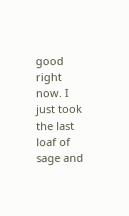good right now. I just took the last loaf of sage and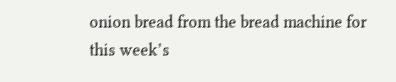onion bread from the bread machine for this week’s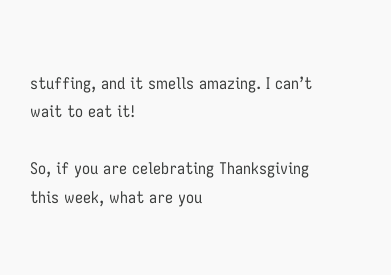stuffing, and it smells amazing. I can’t wait to eat it!

So, if you are celebrating Thanksgiving this week, what are you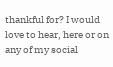thankful for? I would love to hear, here or on any of my social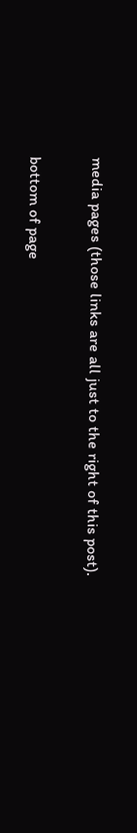media pages (those links are all just to the right of this post).


bottom of page